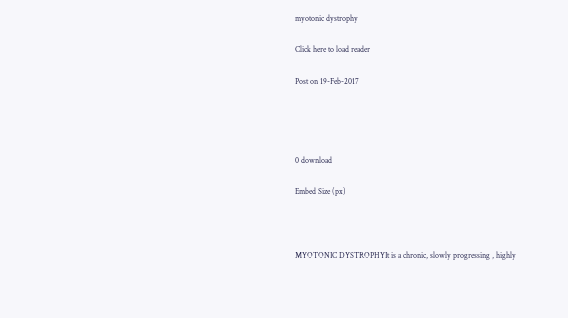myotonic dystrophy

Click here to load reader

Post on 19-Feb-2017




0 download

Embed Size (px)



MYOTONIC DYSTROPHYIt is a chronic, slowly progressing , highly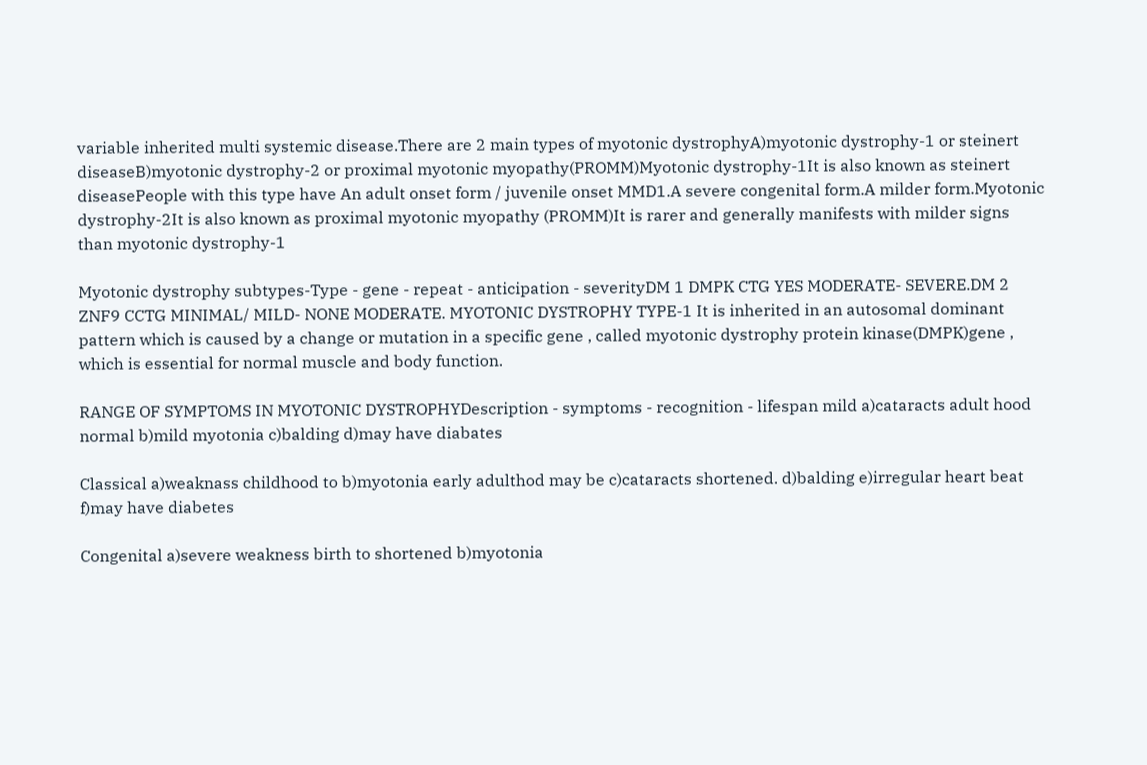variable inherited multi systemic disease.There are 2 main types of myotonic dystrophyA)myotonic dystrophy-1 or steinert diseaseB)myotonic dystrophy-2 or proximal myotonic myopathy(PROMM)Myotonic dystrophy-1It is also known as steinert diseasePeople with this type have An adult onset form / juvenile onset MMD1.A severe congenital form.A milder form.Myotonic dystrophy-2It is also known as proximal myotonic myopathy (PROMM)It is rarer and generally manifests with milder signs than myotonic dystrophy-1

Myotonic dystrophy subtypes-Type - gene - repeat - anticipation - severityDM 1 DMPK CTG YES MODERATE- SEVERE.DM 2 ZNF9 CCTG MINIMAL/ MILD- NONE MODERATE. MYOTONIC DYSTROPHY TYPE-1 It is inherited in an autosomal dominant pattern which is caused by a change or mutation in a specific gene , called myotonic dystrophy protein kinase(DMPK)gene , which is essential for normal muscle and body function.

RANGE OF SYMPTOMS IN MYOTONIC DYSTROPHYDescription - symptoms - recognition - lifespan mild a)cataracts adult hood normal b)mild myotonia c)balding d)may have diabates

Classical a)weaknass childhood to b)myotonia early adulthod may be c)cataracts shortened. d)balding e)irregular heart beat f)may have diabetes

Congenital a)severe weakness birth to shortened b)myotonia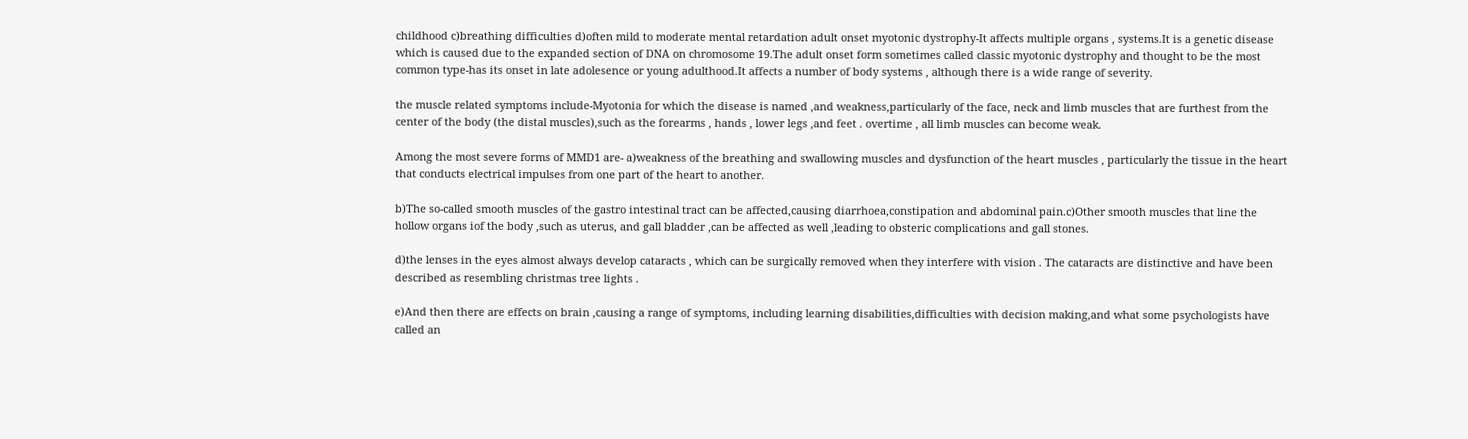childhood c)breathing difficulties d)often mild to moderate mental retardation adult onset myotonic dystrophy-It affects multiple organs , systems.It is a genetic disease which is caused due to the expanded section of DNA on chromosome 19.The adult onset form sometimes called classic myotonic dystrophy and thought to be the most common type-has its onset in late adolesence or young adulthood.It affects a number of body systems , although there is a wide range of severity.

the muscle related symptoms include-Myotonia for which the disease is named ,and weakness,particularly of the face, neck and limb muscles that are furthest from the center of the body (the distal muscles),such as the forearms , hands , lower legs ,and feet . overtime , all limb muscles can become weak.

Among the most severe forms of MMD1 are- a)weakness of the breathing and swallowing muscles and dysfunction of the heart muscles , particularly the tissue in the heart that conducts electrical impulses from one part of the heart to another.

b)The so-called smooth muscles of the gastro intestinal tract can be affected,causing diarrhoea,constipation and abdominal pain.c)Other smooth muscles that line the hollow organs iof the body ,such as uterus, and gall bladder ,can be affected as well ,leading to obsteric complications and gall stones.

d)the lenses in the eyes almost always develop cataracts , which can be surgically removed when they interfere with vision . The cataracts are distinctive and have been described as resembling christmas tree lights .

e)And then there are effects on brain ,causing a range of symptoms, including learning disabilities,difficulties with decision making,and what some psychologists have called an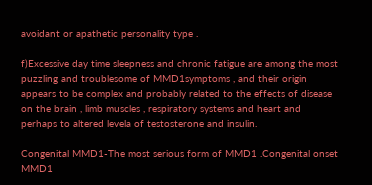avoidant or apathetic personality type .

f)Excessive day time sleepness and chronic fatigue are among the most puzzling and troublesome of MMD1symptoms , and their origin appears to be complex and probably related to the effects of disease on the brain , limb muscles , respiratory systems and heart and perhaps to altered levela of testosterone and insulin.

Congenital MMD1-The most serious form of MMD1 .Congenital onset MMD1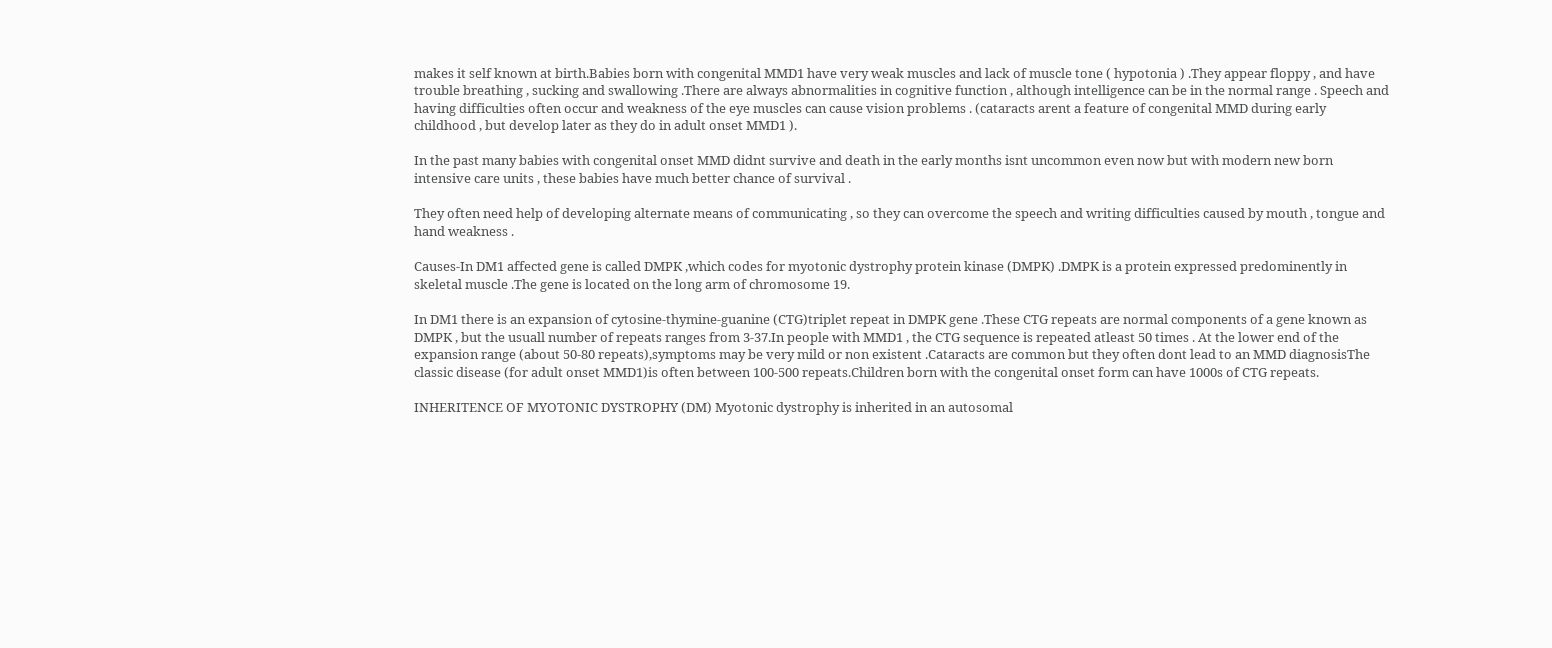makes it self known at birth.Babies born with congenital MMD1 have very weak muscles and lack of muscle tone ( hypotonia ) .They appear floppy , and have trouble breathing , sucking and swallowing .There are always abnormalities in cognitive function , although intelligence can be in the normal range . Speech and having difficulties often occur and weakness of the eye muscles can cause vision problems . (cataracts arent a feature of congenital MMD during early childhood , but develop later as they do in adult onset MMD1 ).

In the past many babies with congenital onset MMD didnt survive and death in the early months isnt uncommon even now but with modern new born intensive care units , these babies have much better chance of survival .

They often need help of developing alternate means of communicating , so they can overcome the speech and writing difficulties caused by mouth , tongue and hand weakness .

Causes-In DM1 affected gene is called DMPK ,which codes for myotonic dystrophy protein kinase (DMPK) .DMPK is a protein expressed predominently in skeletal muscle .The gene is located on the long arm of chromosome 19.

In DM1 there is an expansion of cytosine-thymine-guanine (CTG)triplet repeat in DMPK gene .These CTG repeats are normal components of a gene known as DMPK , but the usuall number of repeats ranges from 3-37.In people with MMD1 , the CTG sequence is repeated atleast 50 times . At the lower end of the expansion range (about 50-80 repeats),symptoms may be very mild or non existent .Cataracts are common but they often dont lead to an MMD diagnosisThe classic disease (for adult onset MMD1)is often between 100-500 repeats.Children born with the congenital onset form can have 1000s of CTG repeats.

INHERITENCE OF MYOTONIC DYSTROPHY (DM) Myotonic dystrophy is inherited in an autosomal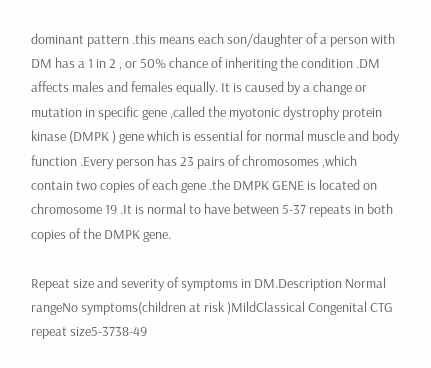dominant pattern .this means each son/daughter of a person with DM has a 1 in 2 , or 50% chance of inheriting the condition .DM affects males and females equally. It is caused by a change or mutation in specific gene ,called the myotonic dystrophy protein kinase (DMPK ) gene which is essential for normal muscle and body function .Every person has 23 pairs of chromosomes ,which contain two copies of each gene .the DMPK GENE is located on chromosome 19 .It is normal to have between 5-37 repeats in both copies of the DMPK gene.

Repeat size and severity of symptoms in DM.Description Normal rangeNo symptoms(children at risk )MildClassical Congenital CTG repeat size5-3738-49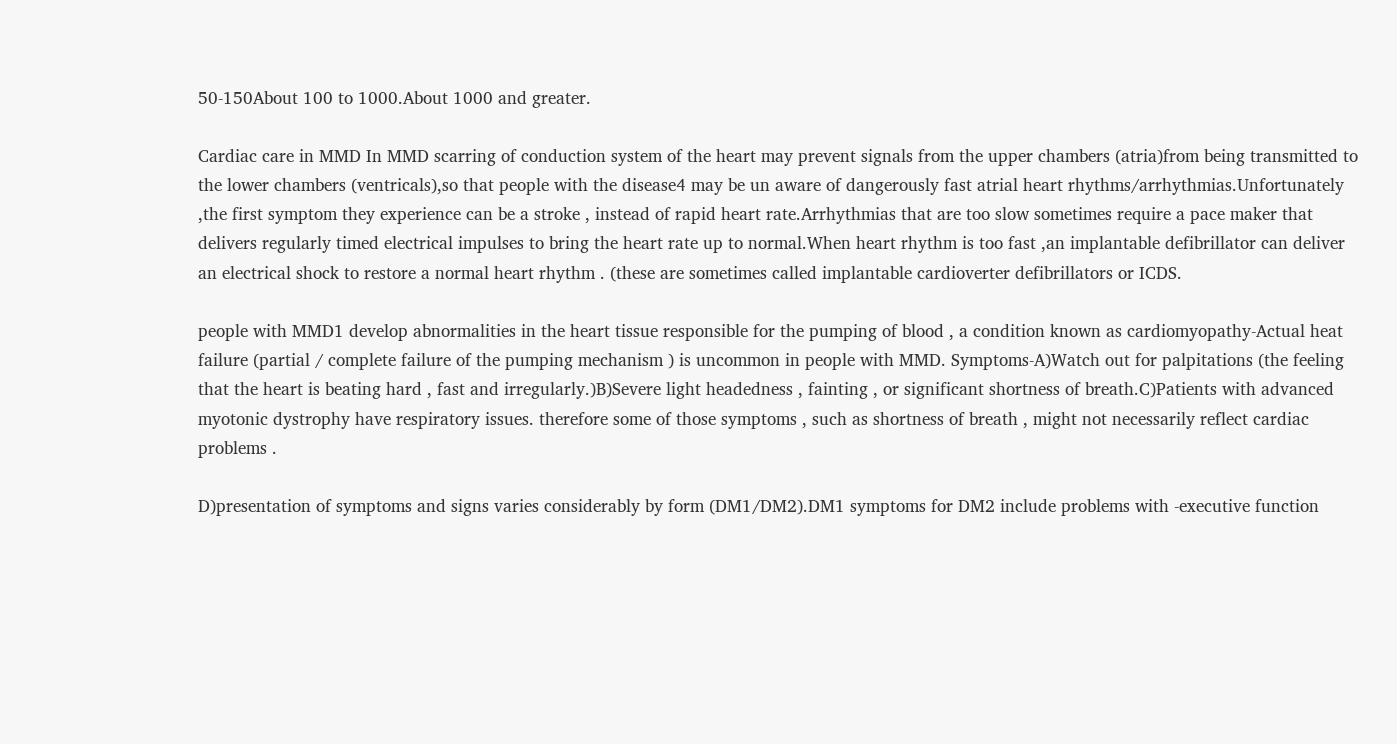50-150About 100 to 1000.About 1000 and greater.

Cardiac care in MMD In MMD scarring of conduction system of the heart may prevent signals from the upper chambers (atria)from being transmitted to the lower chambers (ventricals),so that people with the disease4 may be un aware of dangerously fast atrial heart rhythms/arrhythmias.Unfortunately ,the first symptom they experience can be a stroke , instead of rapid heart rate.Arrhythmias that are too slow sometimes require a pace maker that delivers regularly timed electrical impulses to bring the heart rate up to normal.When heart rhythm is too fast ,an implantable defibrillator can deliver an electrical shock to restore a normal heart rhythm . (these are sometimes called implantable cardioverter defibrillators or ICDS.

people with MMD1 develop abnormalities in the heart tissue responsible for the pumping of blood , a condition known as cardiomyopathy-Actual heat failure (partial / complete failure of the pumping mechanism ) is uncommon in people with MMD. Symptoms-A)Watch out for palpitations (the feeling that the heart is beating hard , fast and irregularly.)B)Severe light headedness , fainting , or significant shortness of breath.C)Patients with advanced myotonic dystrophy have respiratory issues. therefore some of those symptoms , such as shortness of breath , might not necessarily reflect cardiac problems .

D)presentation of symptoms and signs varies considerably by form (DM1/DM2).DM1 symptoms for DM2 include problems with -executive function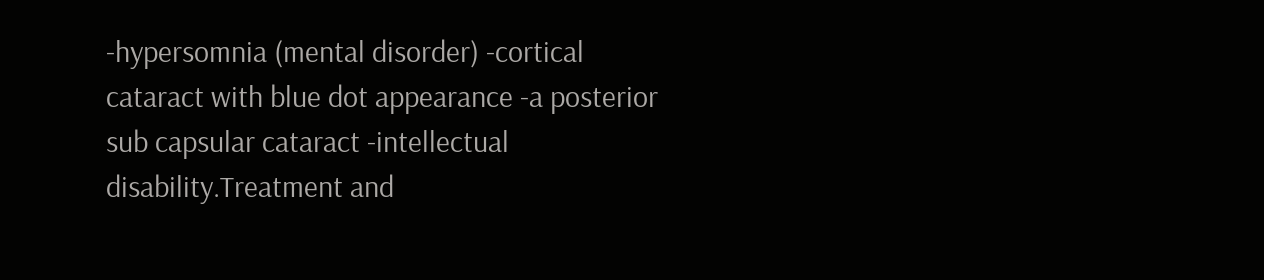-hypersomnia (mental disorder) -cortical cataract with blue dot appearance -a posterior sub capsular cataract -intellectual disability.Treatment and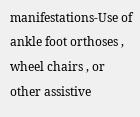manifestations-Use of ankle foot orthoses , wheel chairs , or other assistive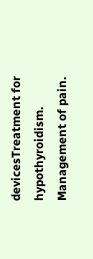devicesTreatment for hypothyroidism. Management of pain.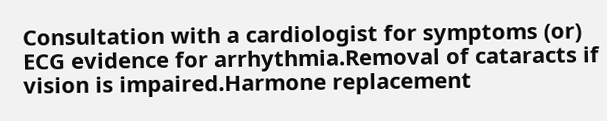Consultation with a cardiologist for symptoms (or) ECG evidence for arrhythmia.Removal of cataracts if vision is impaired.Harmone replacement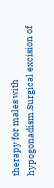therapy for males with hypogonadism.Surgical excision of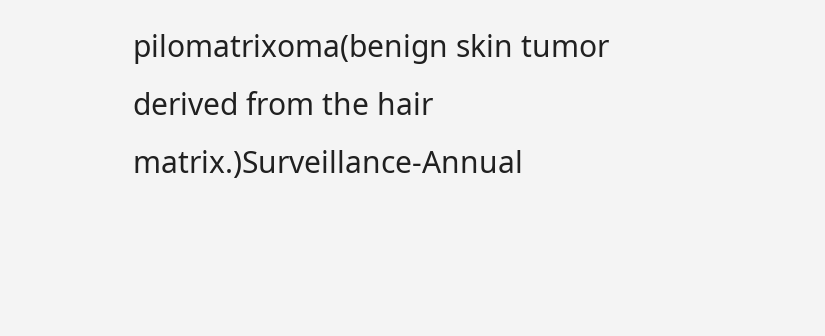pilomatrixoma(benign skin tumor derived from the hair matrix.)Surveillance-Annual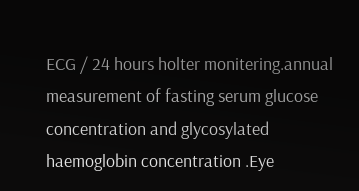ECG / 24 hours holter monitering.annual measurement of fasting serum glucose concentration and glycosylated haemoglobin concentration .Eye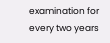examination for every two years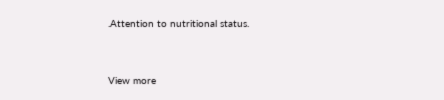.Attention to nutritional status.


View more